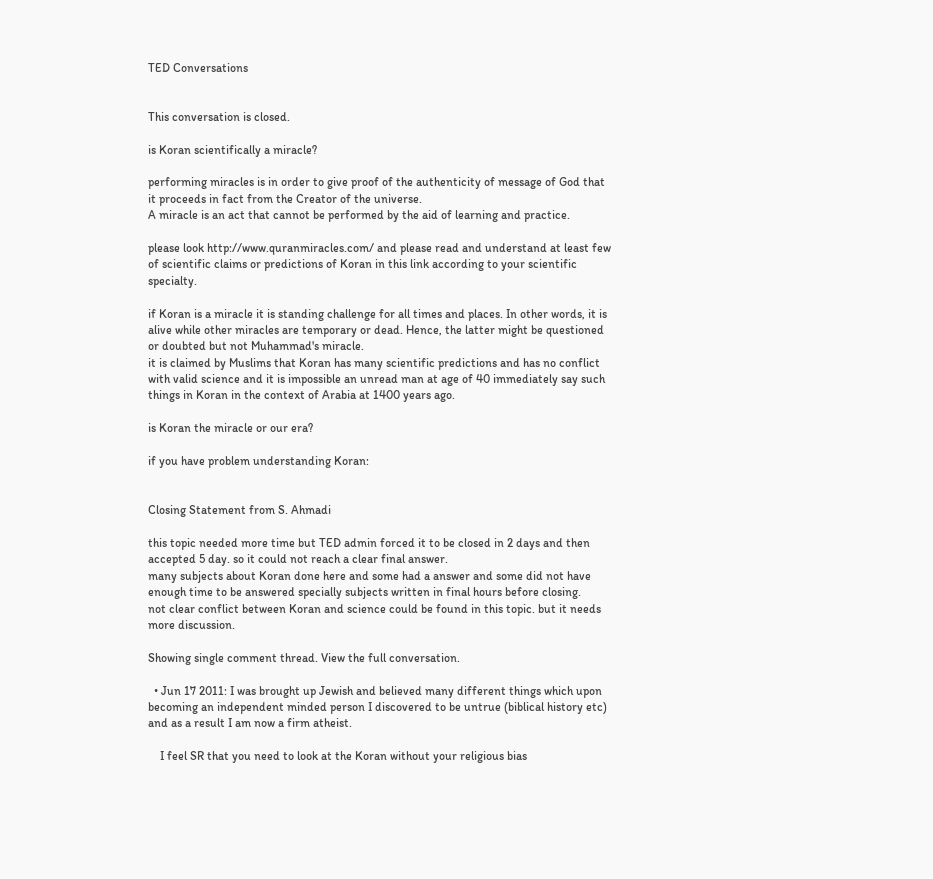TED Conversations


This conversation is closed.

is Koran scientifically a miracle?

performing miracles is in order to give proof of the authenticity of message of God that it proceeds in fact from the Creator of the universe.
A miracle is an act that cannot be performed by the aid of learning and practice.

please look http://www.quranmiracles.com/ and please read and understand at least few of scientific claims or predictions of Koran in this link according to your scientific specialty.

if Koran is a miracle it is standing challenge for all times and places. In other words, it is alive while other miracles are temporary or dead. Hence, the latter might be questioned or doubted but not Muhammad's miracle.
it is claimed by Muslims that Koran has many scientific predictions and has no conflict with valid science and it is impossible an unread man at age of 40 immediately say such things in Koran in the context of Arabia at 1400 years ago.

is Koran the miracle or our era?

if you have problem understanding Koran:


Closing Statement from S. Ahmadi

this topic needed more time but TED admin forced it to be closed in 2 days and then accepted 5 day. so it could not reach a clear final answer.
many subjects about Koran done here and some had a answer and some did not have enough time to be answered specially subjects written in final hours before closing.
not clear conflict between Koran and science could be found in this topic. but it needs more discussion.

Showing single comment thread. View the full conversation.

  • Jun 17 2011: I was brought up Jewish and believed many different things which upon becoming an independent minded person I discovered to be untrue (biblical history etc) and as a result I am now a firm atheist.

    I feel SR that you need to look at the Koran without your religious bias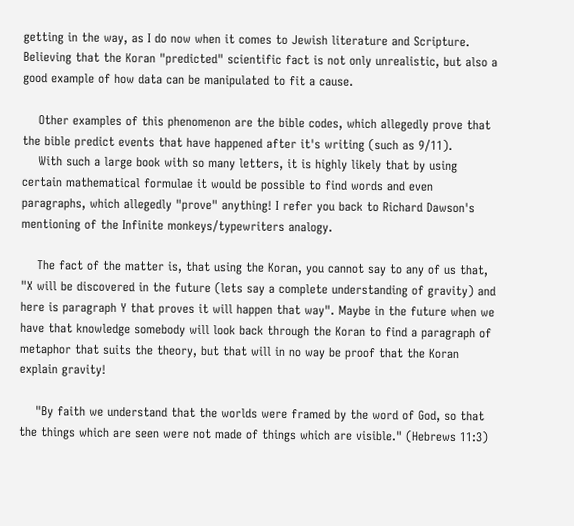getting in the way, as I do now when it comes to Jewish literature and Scripture. Believing that the Koran "predicted" scientific fact is not only unrealistic, but also a good example of how data can be manipulated to fit a cause.

    Other examples of this phenomenon are the bible codes, which allegedly prove that the bible predict events that have happened after it's writing (such as 9/11).
    With such a large book with so many letters, it is highly likely that by using certain mathematical formulae it would be possible to find words and even paragraphs, which allegedly "prove" anything! I refer you back to Richard Dawson's mentioning of the Infinite monkeys/typewriters analogy.

    The fact of the matter is, that using the Koran, you cannot say to any of us that, "X will be discovered in the future (lets say a complete understanding of gravity) and here is paragraph Y that proves it will happen that way". Maybe in the future when we have that knowledge somebody will look back through the Koran to find a paragraph of metaphor that suits the theory, but that will in no way be proof that the Koran explain gravity!

    "By faith we understand that the worlds were framed by the word of God, so that the things which are seen were not made of things which are visible." (Hebrews 11:3)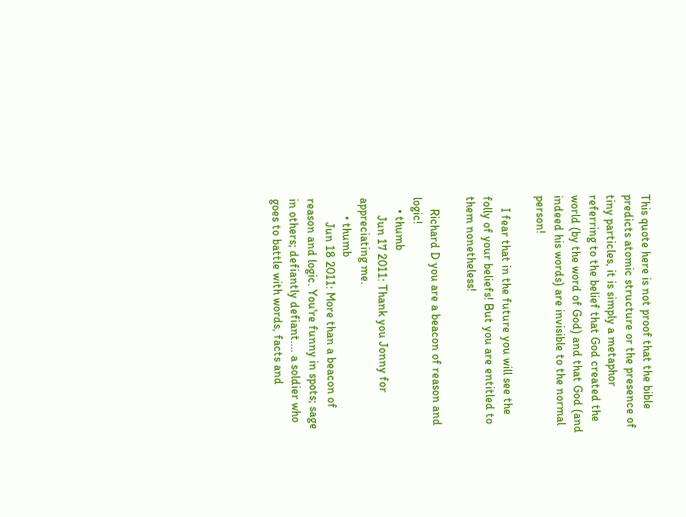This quote here is not proof that the bible predicts atomic structure or the presence of tiny particles, it is simply a metaphor referring to the belief that God created the world (by the word of God) and that God (and indeed his words) are invisible to the normal person!

    I fear that in the future you will see the folly of your beliefs! But you are entitled to them nonetheless!

    Richard D you are a beacon of reason and logic!
    • thumb
      Jun 17 2011: Thank you Jonny for appreciating me.
      • thumb
        Jun 18 2011: More than a beacon of reason and logic. You're funny in spots; sage in others; defiantly defiant.... a soldier who goes to battle with words, facts and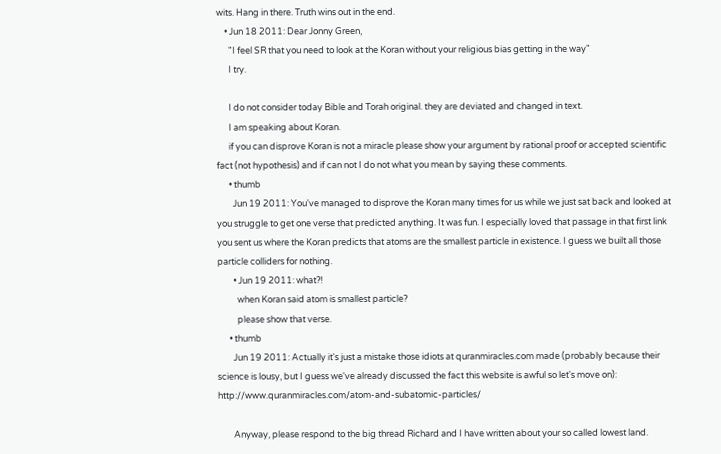wits. Hang in there. Truth wins out in the end.
    • Jun 18 2011: Dear Jonny Green,
      "I feel SR that you need to look at the Koran without your religious bias getting in the way"
      I try.

      I do not consider today Bible and Torah original. they are deviated and changed in text.
      I am speaking about Koran.
      if you can disprove Koran is not a miracle please show your argument by rational proof or accepted scientific fact (not hypothesis) and if can not I do not what you mean by saying these comments.
      • thumb
        Jun 19 2011: You've managed to disprove the Koran many times for us while we just sat back and looked at you struggle to get one verse that predicted anything. It was fun. I especially loved that passage in that first link you sent us where the Koran predicts that atoms are the smallest particle in existence. I guess we built all those particle colliders for nothing.
        • Jun 19 2011: what?!
          when Koran said atom is smallest particle?
          please show that verse.
      • thumb
        Jun 19 2011: Actually it's just a mistake those idiots at quranmiracles.com made (probably because their science is lousy, but I guess we've already discussed the fact this website is awful so let's move on): http://www.quranmiracles.com/atom-and-subatomic-particles/

        Anyway, please respond to the big thread Richard and I have written about your so called lowest land.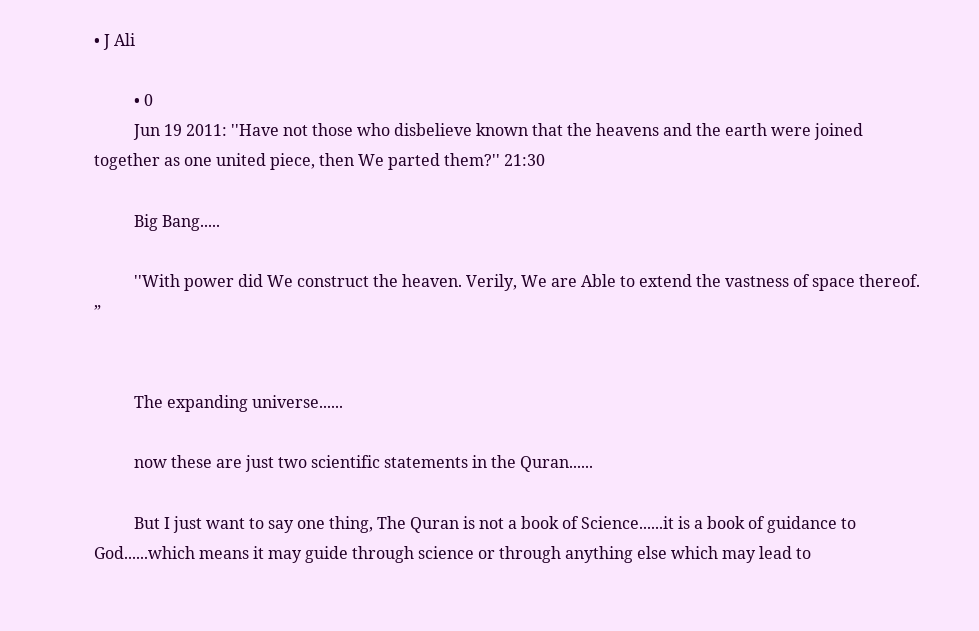• J Ali

          • 0
          Jun 19 2011: ''Have not those who disbelieve known that the heavens and the earth were joined together as one united piece, then We parted them?'' 21:30

          Big Bang.....

          ''With power did We construct the heaven. Verily, We are Able to extend the vastness of space thereof. ”


          The expanding universe......

          now these are just two scientific statements in the Quran......

          But I just want to say one thing, The Quran is not a book of Science......it is a book of guidance to God......which means it may guide through science or through anything else which may lead to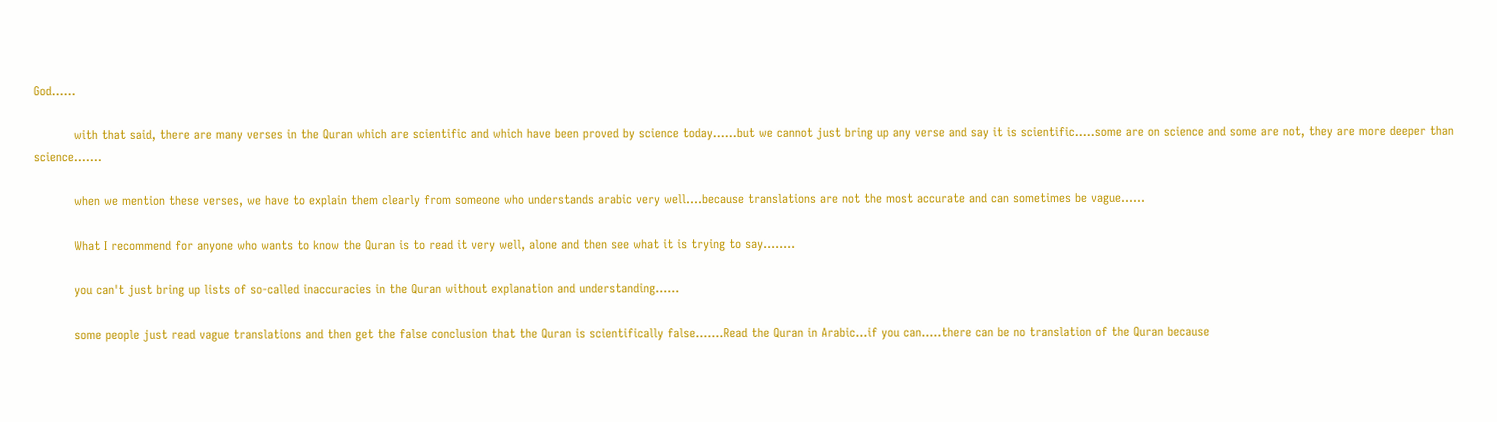God......

          with that said, there are many verses in the Quran which are scientific and which have been proved by science today......but we cannot just bring up any verse and say it is scientific.....some are on science and some are not, they are more deeper than science.......

          when we mention these verses, we have to explain them clearly from someone who understands arabic very well....because translations are not the most accurate and can sometimes be vague......

          What I recommend for anyone who wants to know the Quran is to read it very well, alone and then see what it is trying to say........

          you can't just bring up lists of so-called inaccuracies in the Quran without explanation and understanding......

          some people just read vague translations and then get the false conclusion that the Quran is scientifically false.......Read the Quran in Arabic...if you can.....there can be no translation of the Quran because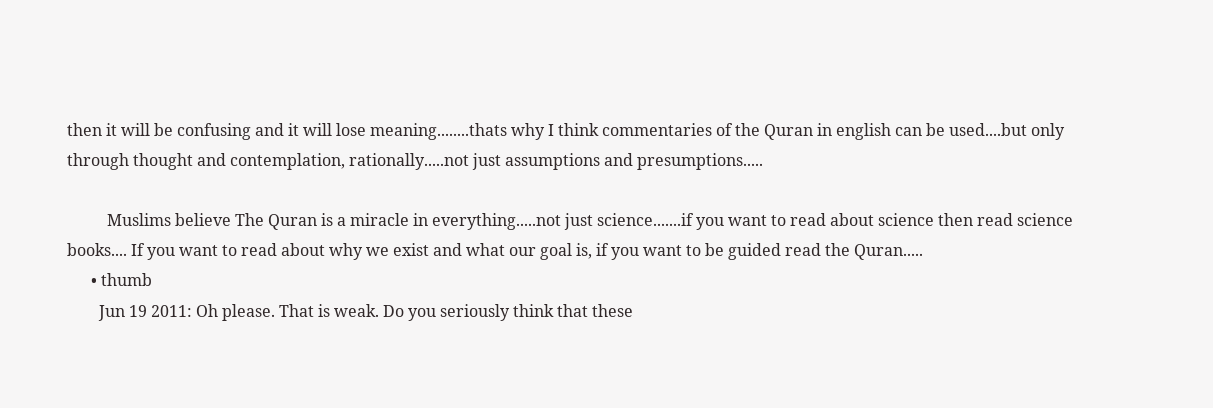then it will be confusing and it will lose meaning........thats why I think commentaries of the Quran in english can be used....but only through thought and contemplation, rationally.....not just assumptions and presumptions.....

          Muslims believe The Quran is a miracle in everything.....not just science.......if you want to read about science then read science books.... If you want to read about why we exist and what our goal is, if you want to be guided read the Quran.....
      • thumb
        Jun 19 2011: Oh please. That is weak. Do you seriously think that these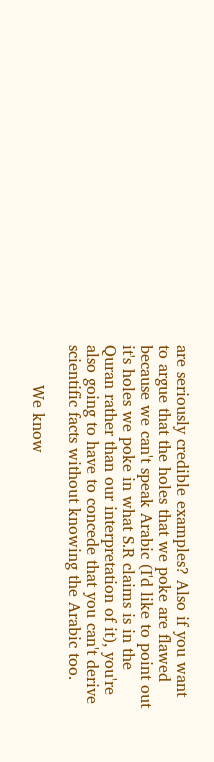are seriously credible examples? Also if you want to argue that the holes that we poke are flawed because we can't speak Arabic (I'd like to point out it's holes we poke in what S.R claims is in the Quran rather than our interpretation of it), you're also going to have to concede that you can't derive scientific facts without knowing the Arabic too.

        We know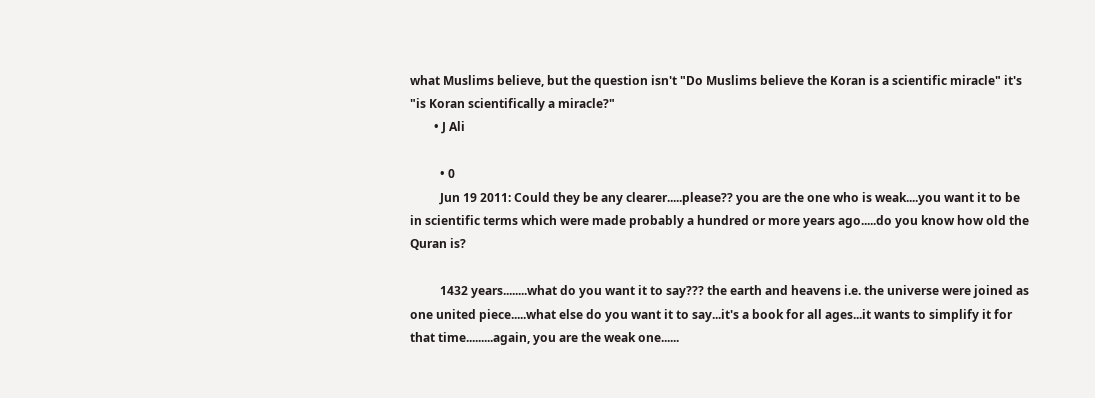what Muslims believe, but the question isn't "Do Muslims believe the Koran is a scientific miracle" it's "is Koran scientifically a miracle?"
        • J Ali

          • 0
          Jun 19 2011: Could they be any clearer.....please?? you are the one who is weak....you want it to be in scientific terms which were made probably a hundred or more years ago.....do you know how old the Quran is?

          1432 years........what do you want it to say??? the earth and heavens i.e. the universe were joined as one united piece.....what else do you want it to say...it's a book for all ages...it wants to simplify it for that time.........again, you are the weak one......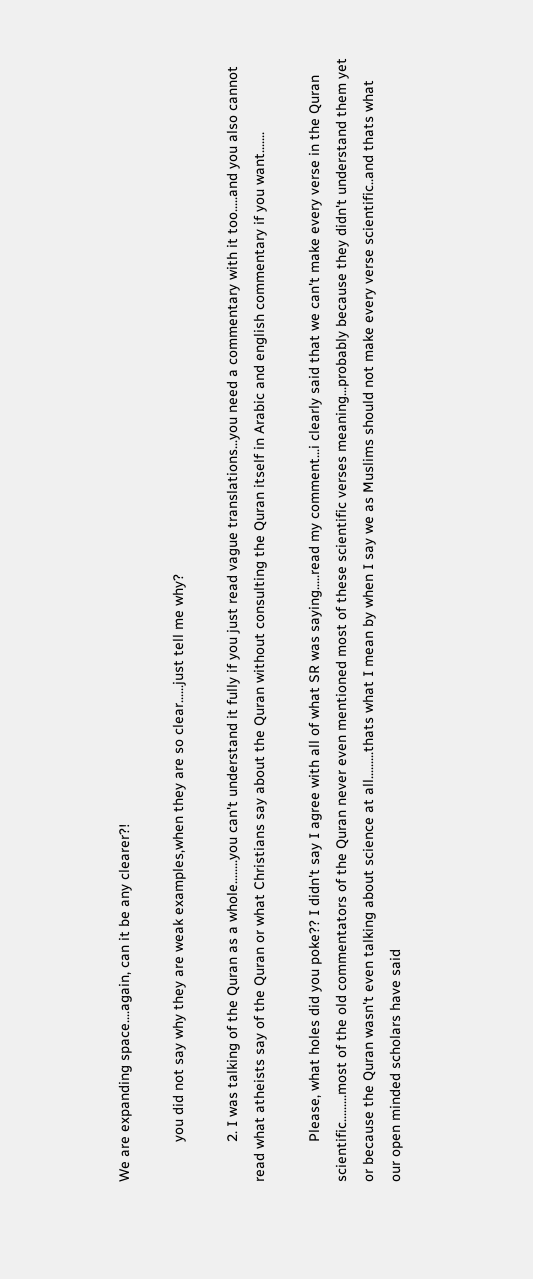We are expanding space....again, can it be any clearer?!

          you did not say why they are weak examples,when they are so clear......just tell me why?

          2. I was talking of the Quran as a whole........you can't understand it fully if you just read vague translations...you need a commentary with it too.....and you also cannot read what atheists say of the Quran or what Christians say about the Quran without consulting the Quran itself in Arabic and english commentary if you want.......

          Please, what holes did you poke?? I didn't say I agree with all of what SR was saying.....read my comment...i clearly said that we can't make every verse in the Quran scientific.........most of the old commentators of the Quran never even mentioned most of these scientific verses meaning...probably because they didn't understand them yet or because the Quran wasn't even talking about science at all.........thats what I mean by when I say we as Muslims should not make every verse scientific..and thats what our open minded scholars have said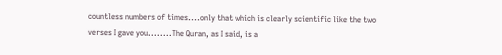countless numbers of times....only that which is clearly scientific like the two verses I gave you........The Quran, as I said, is a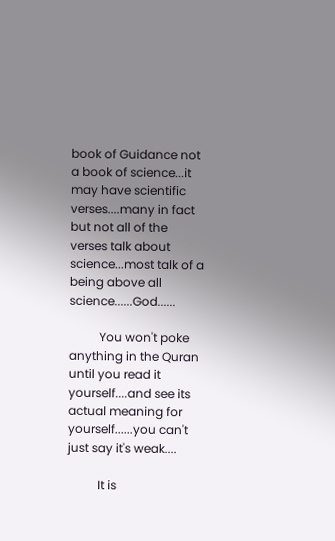book of Guidance not a book of science...it may have scientific verses....many in fact but not all of the verses talk about science...most talk of a being above all science......God......

          You won't poke anything in the Quran until you read it yourself....and see its actual meaning for yourself......you can't just say it's weak....

          It is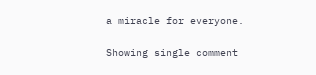a miracle for everyone.

Showing single comment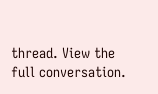thread. View the full conversation.